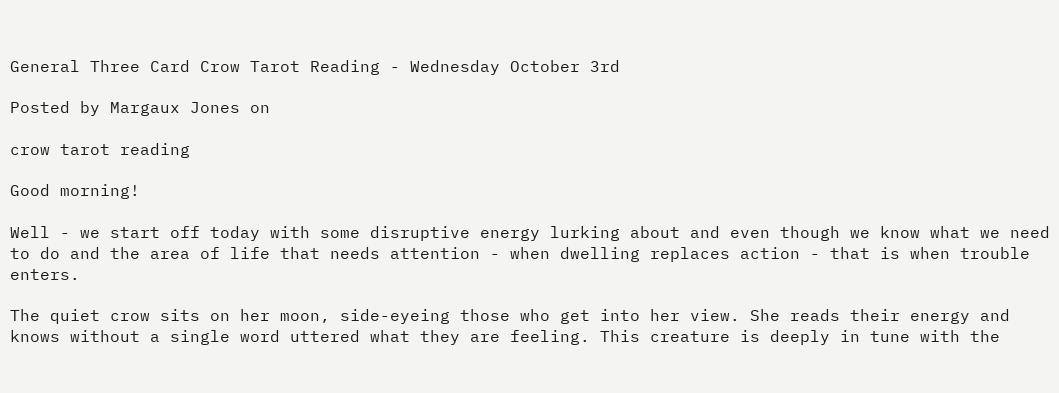General Three Card Crow Tarot Reading - Wednesday October 3rd

Posted by Margaux Jones on

crow tarot reading

Good morning!

Well - we start off today with some disruptive energy lurking about and even though we know what we need to do and the area of life that needs attention - when dwelling replaces action - that is when trouble enters.

The quiet crow sits on her moon, side-eyeing those who get into her view. She reads their energy and knows without a single word uttered what they are feeling. This creature is deeply in tune with the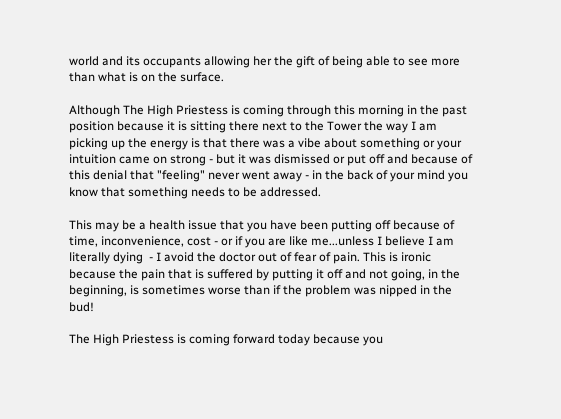world and its occupants allowing her the gift of being able to see more than what is on the surface.

Although The High Priestess is coming through this morning in the past position because it is sitting there next to the Tower the way I am picking up the energy is that there was a vibe about something or your intuition came on strong - but it was dismissed or put off and because of this denial that "feeling" never went away - in the back of your mind you know that something needs to be addressed.

This may be a health issue that you have been putting off because of time, inconvenience, cost - or if you are like me...unless I believe I am literally dying  - I avoid the doctor out of fear of pain. This is ironic because the pain that is suffered by putting it off and not going, in the beginning, is sometimes worse than if the problem was nipped in the bud!

The High Priestess is coming forward today because you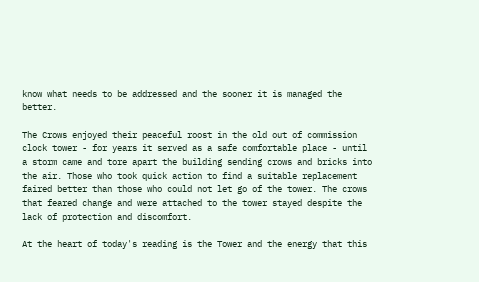know what needs to be addressed and the sooner it is managed the better.

The Crows enjoyed their peaceful roost in the old out of commission clock tower - for years it served as a safe comfortable place - until a storm came and tore apart the building sending crows and bricks into the air. Those who took quick action to find a suitable replacement faired better than those who could not let go of the tower. The crows that feared change and were attached to the tower stayed despite the lack of protection and discomfort.

At the heart of today's reading is the Tower and the energy that this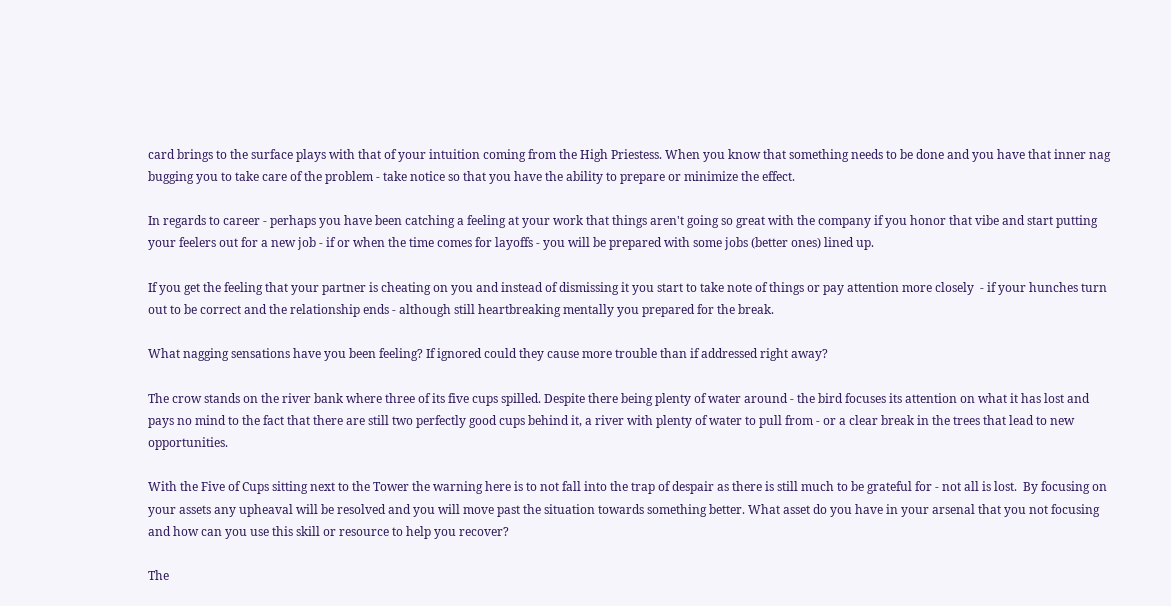card brings to the surface plays with that of your intuition coming from the High Priestess. When you know that something needs to be done and you have that inner nag bugging you to take care of the problem - take notice so that you have the ability to prepare or minimize the effect.

In regards to career - perhaps you have been catching a feeling at your work that things aren't going so great with the company if you honor that vibe and start putting your feelers out for a new job - if or when the time comes for layoffs - you will be prepared with some jobs (better ones) lined up.

If you get the feeling that your partner is cheating on you and instead of dismissing it you start to take note of things or pay attention more closely  - if your hunches turn out to be correct and the relationship ends - although still heartbreaking mentally you prepared for the break.

What nagging sensations have you been feeling? If ignored could they cause more trouble than if addressed right away?

The crow stands on the river bank where three of its five cups spilled. Despite there being plenty of water around - the bird focuses its attention on what it has lost and pays no mind to the fact that there are still two perfectly good cups behind it, a river with plenty of water to pull from - or a clear break in the trees that lead to new opportunities.

With the Five of Cups sitting next to the Tower the warning here is to not fall into the trap of despair as there is still much to be grateful for - not all is lost.  By focusing on your assets any upheaval will be resolved and you will move past the situation towards something better. What asset do you have in your arsenal that you not focusing and how can you use this skill or resource to help you recover?

The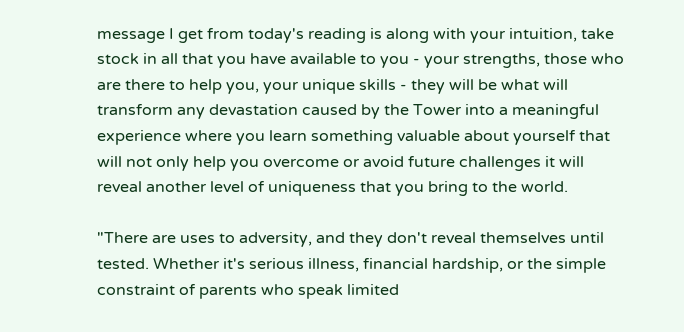message I get from today's reading is along with your intuition, take stock in all that you have available to you - your strengths, those who are there to help you, your unique skills - they will be what will transform any devastation caused by the Tower into a meaningful experience where you learn something valuable about yourself that will not only help you overcome or avoid future challenges it will reveal another level of uniqueness that you bring to the world.

"There are uses to adversity, and they don't reveal themselves until tested. Whether it's serious illness, financial hardship, or the simple constraint of parents who speak limited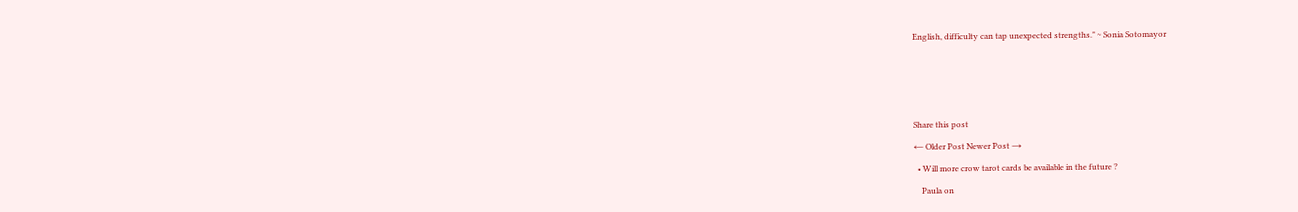English, difficulty can tap unexpected strengths." ~ Sonia Sotomayor







Share this post

← Older Post Newer Post →

  • Will more crow tarot cards be available in the future ?

    Paula on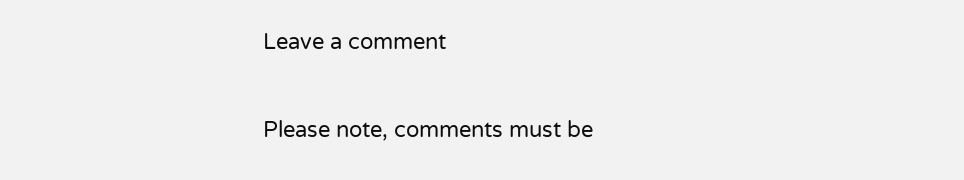Leave a comment

Please note, comments must be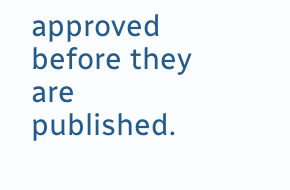approved before they are published.